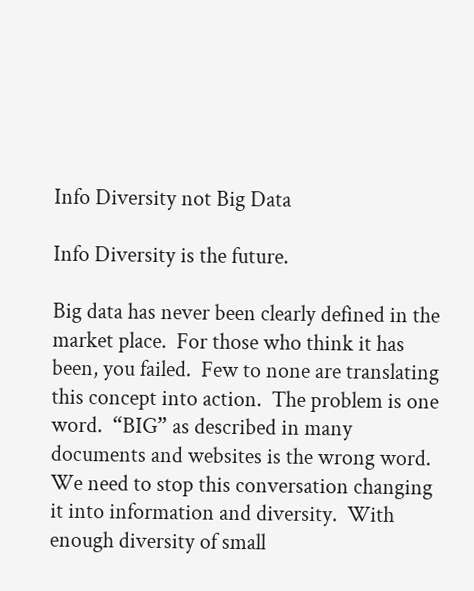Info Diversity not Big Data

Info Diversity is the future.

Big data has never been clearly defined in the market place.  For those who think it has been, you failed.  Few to none are translating this concept into action.  The problem is one word.  “BIG” as described in many documents and websites is the wrong word.  We need to stop this conversation changing it into information and diversity.  With enough diversity of small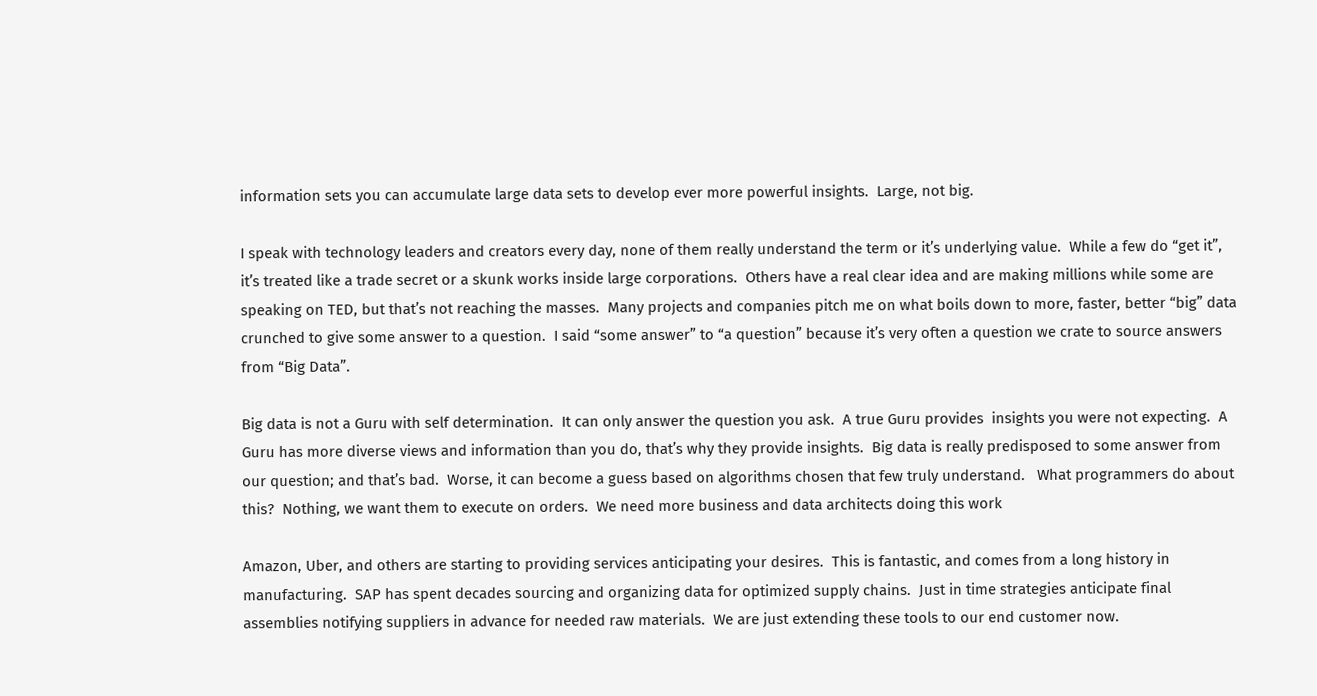information sets you can accumulate large data sets to develop ever more powerful insights.  Large, not big.

I speak with technology leaders and creators every day, none of them really understand the term or it’s underlying value.  While a few do “get it”, it’s treated like a trade secret or a skunk works inside large corporations.  Others have a real clear idea and are making millions while some are speaking on TED, but that’s not reaching the masses.  Many projects and companies pitch me on what boils down to more, faster, better “big” data crunched to give some answer to a question.  I said “some answer” to “a question” because it’s very often a question we crate to source answers from “Big Data”.

Big data is not a Guru with self determination.  It can only answer the question you ask.  A true Guru provides  insights you were not expecting.  A Guru has more diverse views and information than you do, that’s why they provide insights.  Big data is really predisposed to some answer from our question; and that’s bad.  Worse, it can become a guess based on algorithms chosen that few truly understand.   What programmers do about this?  Nothing, we want them to execute on orders.  We need more business and data architects doing this work

Amazon, Uber, and others are starting to providing services anticipating your desires.  This is fantastic, and comes from a long history in manufacturing.  SAP has spent decades sourcing and organizing data for optimized supply chains.  Just in time strategies anticipate final assemblies notifying suppliers in advance for needed raw materials.  We are just extending these tools to our end customer now.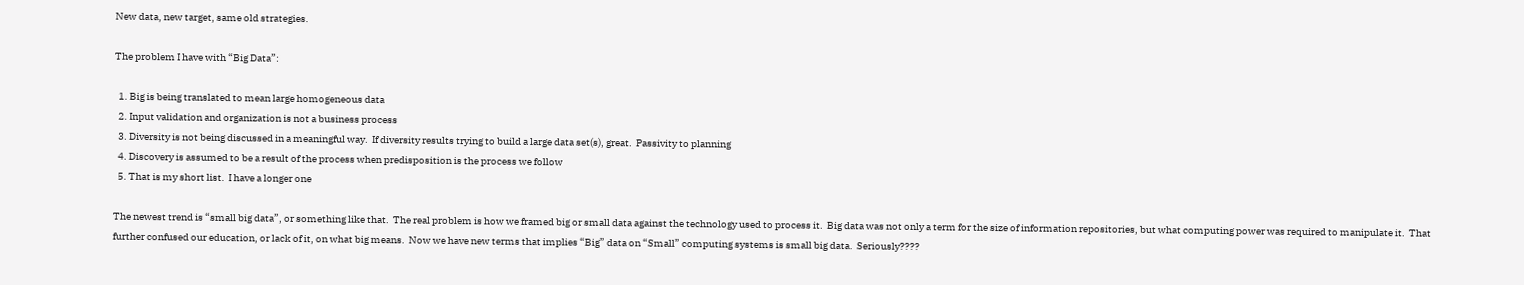New data, new target, same old strategies.

The problem I have with “Big Data”:

  1. Big is being translated to mean large homogeneous data
  2. Input validation and organization is not a business process
  3. Diversity is not being discussed in a meaningful way.  If diversity results trying to build a large data set(s), great.  Passivity to planning
  4. Discovery is assumed to be a result of the process when predisposition is the process we follow
  5. That is my short list.  I have a longer one

The newest trend is “small big data”, or something like that.  The real problem is how we framed big or small data against the technology used to process it.  Big data was not only a term for the size of information repositories, but what computing power was required to manipulate it.  That further confused our education, or lack of it, on what big means.  Now we have new terms that implies “Big” data on “Small” computing systems is small big data.  Seriously????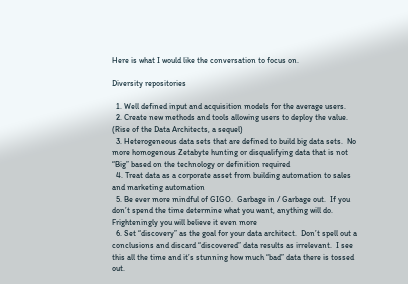Here is what I would like the conversation to focus on.

Diversity repositories

  1. Well defined input and acquisition models for the average users.
  2. Create new methods and tools allowing users to deploy the value.  (Rise of the Data Architects, a sequel)
  3. Heterogeneous data sets that are defined to build big data sets.  No more homogenous Zetabyte hunting or disqualifying data that is not “Big” based on the technology or definition required
  4. Treat data as a corporate asset from building automation to sales and marketing automation
  5. Be ever more mindful of GIGO.  Garbage in / Garbage out.  If you don’t spend the time determine what you want, anything will do.  Frighteningly you will believe it even more
  6. Set “discovery” as the goal for your data architect.  Don’t spell out a conclusions and discard “discovered” data results as irrelevant.  I see this all the time and it’s stunning how much “bad” data there is tossed out.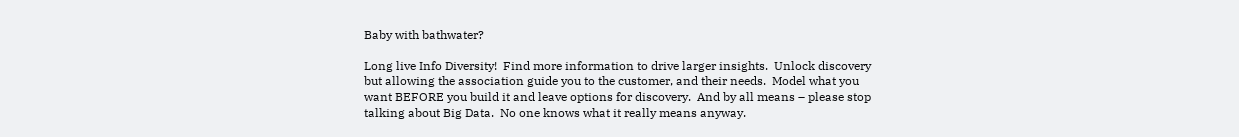Baby with bathwater?

Long live Info Diversity!  Find more information to drive larger insights.  Unlock discovery but allowing the association guide you to the customer, and their needs.  Model what you want BEFORE you build it and leave options for discovery.  And by all means – please stop talking about Big Data.  No one knows what it really means anyway.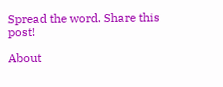Spread the word. Share this post!

About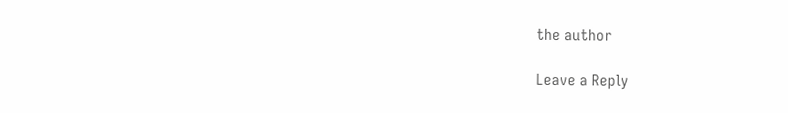the author

Leave a Reply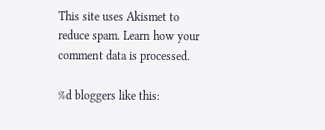This site uses Akismet to reduce spam. Learn how your comment data is processed.

%d bloggers like this: